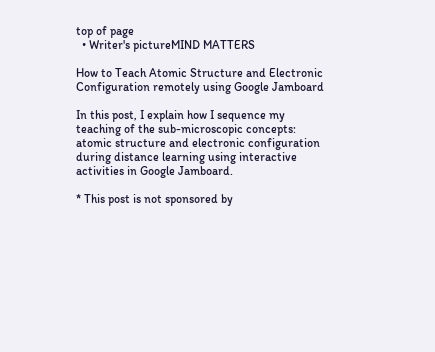top of page
  • Writer's pictureMIND MATTERS

How to Teach Atomic Structure and Electronic Configuration remotely using Google Jamboard

In this post, I explain how I sequence my teaching of the sub-microscopic concepts: atomic structure and electronic configuration during distance learning using interactive activities in Google Jamboard.

* This post is not sponsored by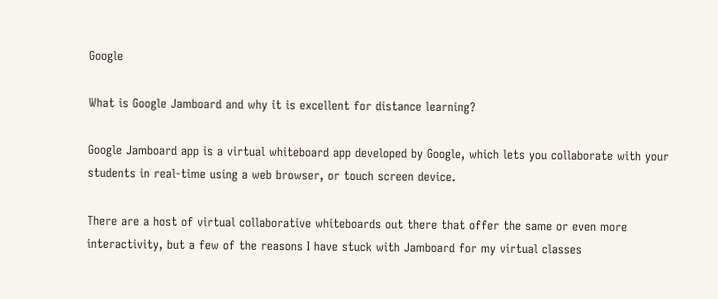Google

What is Google Jamboard and why it is excellent for distance learning?

Google Jamboard app is a virtual whiteboard app developed by Google, which lets you collaborate with your students in real-time using a web browser, or touch screen device.

There are a host of virtual collaborative whiteboards out there that offer the same or even more interactivity, but a few of the reasons I have stuck with Jamboard for my virtual classes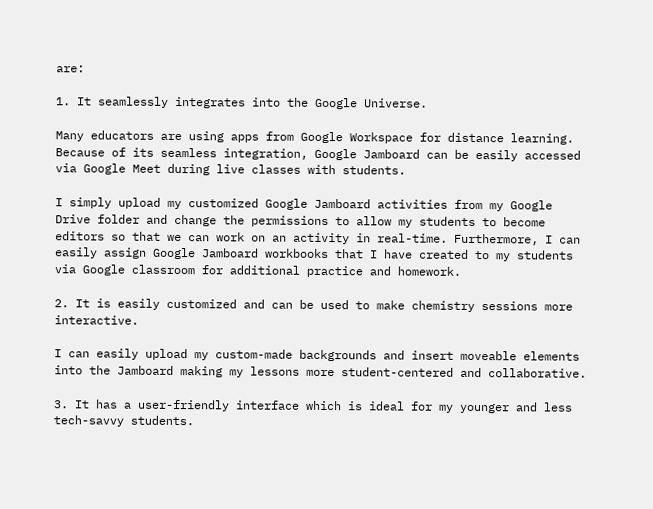are:

1. It seamlessly integrates into the Google Universe.

Many educators are using apps from Google Workspace for distance learning. Because of its seamless integration, Google Jamboard can be easily accessed via Google Meet during live classes with students.

I simply upload my customized Google Jamboard activities from my Google Drive folder and change the permissions to allow my students to become editors so that we can work on an activity in real-time. Furthermore, I can easily assign Google Jamboard workbooks that I have created to my students via Google classroom for additional practice and homework.

2. It is easily customized and can be used to make chemistry sessions more interactive.

I can easily upload my custom-made backgrounds and insert moveable elements into the Jamboard making my lessons more student-centered and collaborative.

3. It has a user-friendly interface which is ideal for my younger and less tech-savvy students.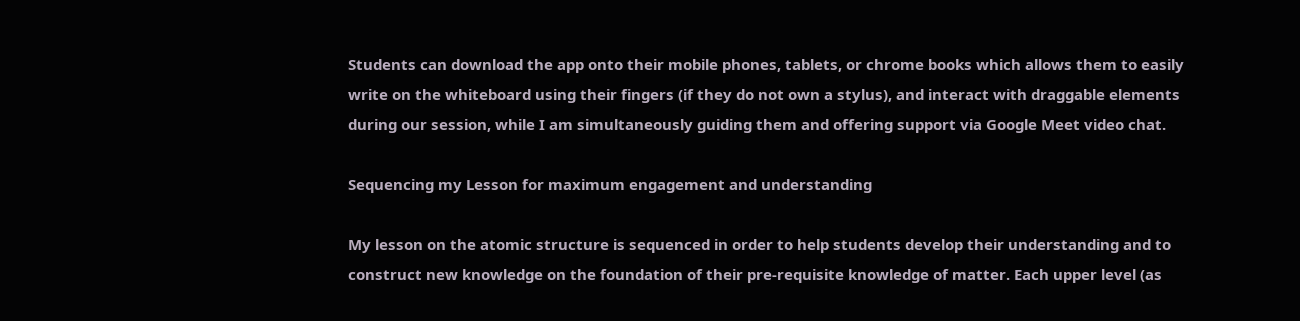Students can download the app onto their mobile phones, tablets, or chrome books which allows them to easily write on the whiteboard using their fingers (if they do not own a stylus), and interact with draggable elements during our session, while I am simultaneously guiding them and offering support via Google Meet video chat.

Sequencing my Lesson for maximum engagement and understanding

My lesson on the atomic structure is sequenced in order to help students develop their understanding and to construct new knowledge on the foundation of their pre-requisite knowledge of matter. Each upper level (as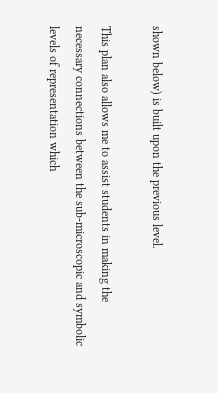shown below) is built upon the previous level.

This plan also allows me to assist students in making the necessary connections between the sub-microscopic and symbolic levels of representation which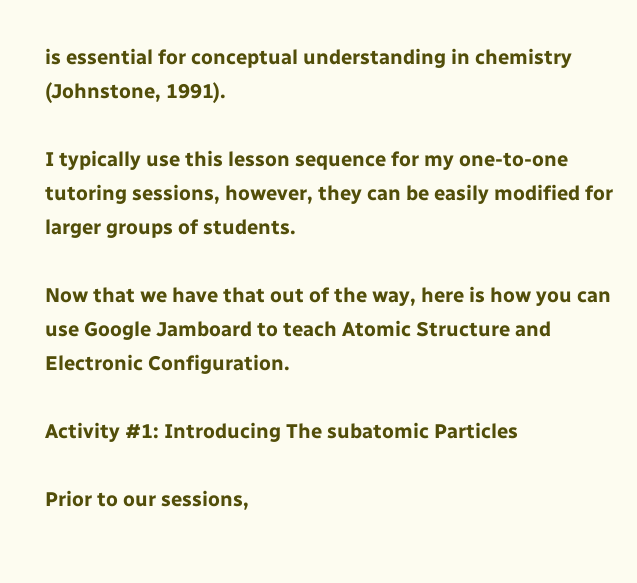is essential for conceptual understanding in chemistry (Johnstone, 1991).

I typically use this lesson sequence for my one-to-one tutoring sessions, however, they can be easily modified for larger groups of students.

Now that we have that out of the way, here is how you can use Google Jamboard to teach Atomic Structure and Electronic Configuration.

Activity #1: Introducing The subatomic Particles

Prior to our sessions,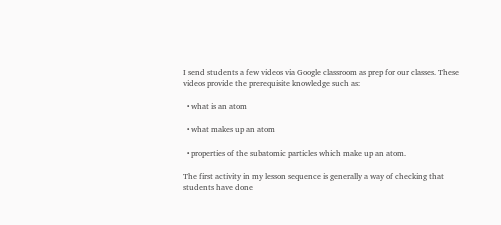I send students a few videos via Google classroom as prep for our classes. These videos provide the prerequisite knowledge such as:

  • what is an atom

  • what makes up an atom

  • properties of the subatomic particles which make up an atom.

The first activity in my lesson sequence is generally a way of checking that students have done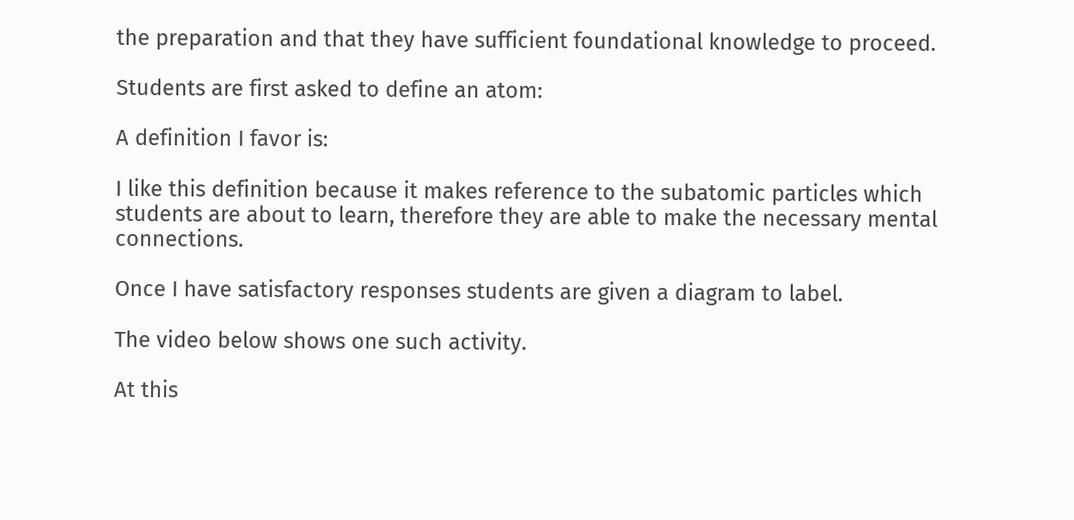the preparation and that they have sufficient foundational knowledge to proceed.

Students are first asked to define an atom:

A definition I favor is:

I like this definition because it makes reference to the subatomic particles which students are about to learn, therefore they are able to make the necessary mental connections.

Once I have satisfactory responses students are given a diagram to label.

The video below shows one such activity.

At this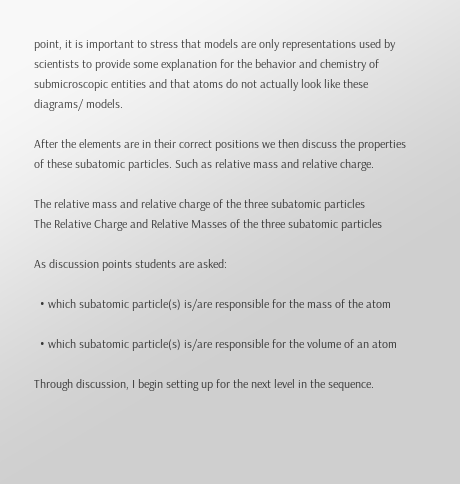point, it is important to stress that models are only representations used by scientists to provide some explanation for the behavior and chemistry of submicroscopic entities and that atoms do not actually look like these diagrams/ models.

After the elements are in their correct positions we then discuss the properties of these subatomic particles. Such as relative mass and relative charge.

The relative mass and relative charge of the three subatomic particles
The Relative Charge and Relative Masses of the three subatomic particles

As discussion points students are asked:

  • which subatomic particle(s) is/are responsible for the mass of the atom

  • which subatomic particle(s) is/are responsible for the volume of an atom

Through discussion, I begin setting up for the next level in the sequence.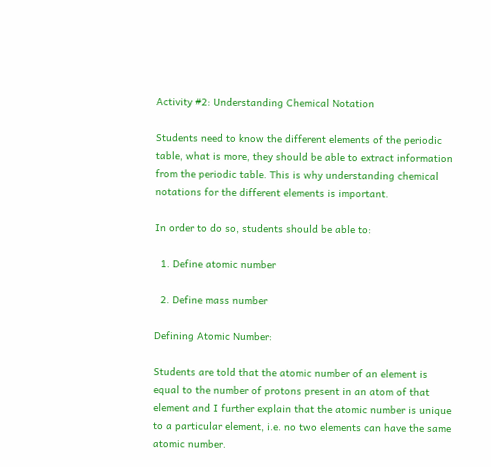Activity #2: Understanding Chemical Notation

Students need to know the different elements of the periodic table, what is more, they should be able to extract information from the periodic table. This is why understanding chemical notations for the different elements is important.

In order to do so, students should be able to:

  1. Define atomic number

  2. Define mass number

Defining Atomic Number:

Students are told that the atomic number of an element is equal to the number of protons present in an atom of that element and I further explain that the atomic number is unique to a particular element, i.e. no two elements can have the same atomic number.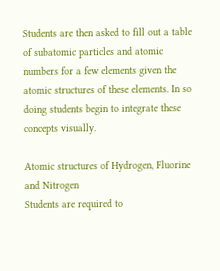Students are then asked to fill out a table of subatomic particles and atomic numbers for a few elements given the atomic structures of these elements. In so doing students begin to integrate these concepts visually.

Atomic structures of Hydrogen, Fluorine and Nitrogen
Students are required to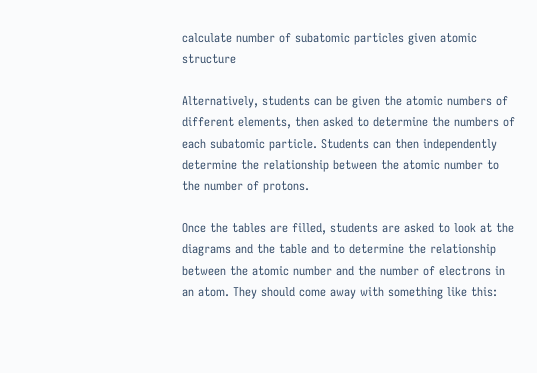calculate number of subatomic particles given atomic structure

Alternatively, students can be given the atomic numbers of different elements, then asked to determine the numbers of each subatomic particle. Students can then independently determine the relationship between the atomic number to the number of protons.

Once the tables are filled, students are asked to look at the diagrams and the table and to determine the relationship between the atomic number and the number of electrons in an atom. They should come away with something like this: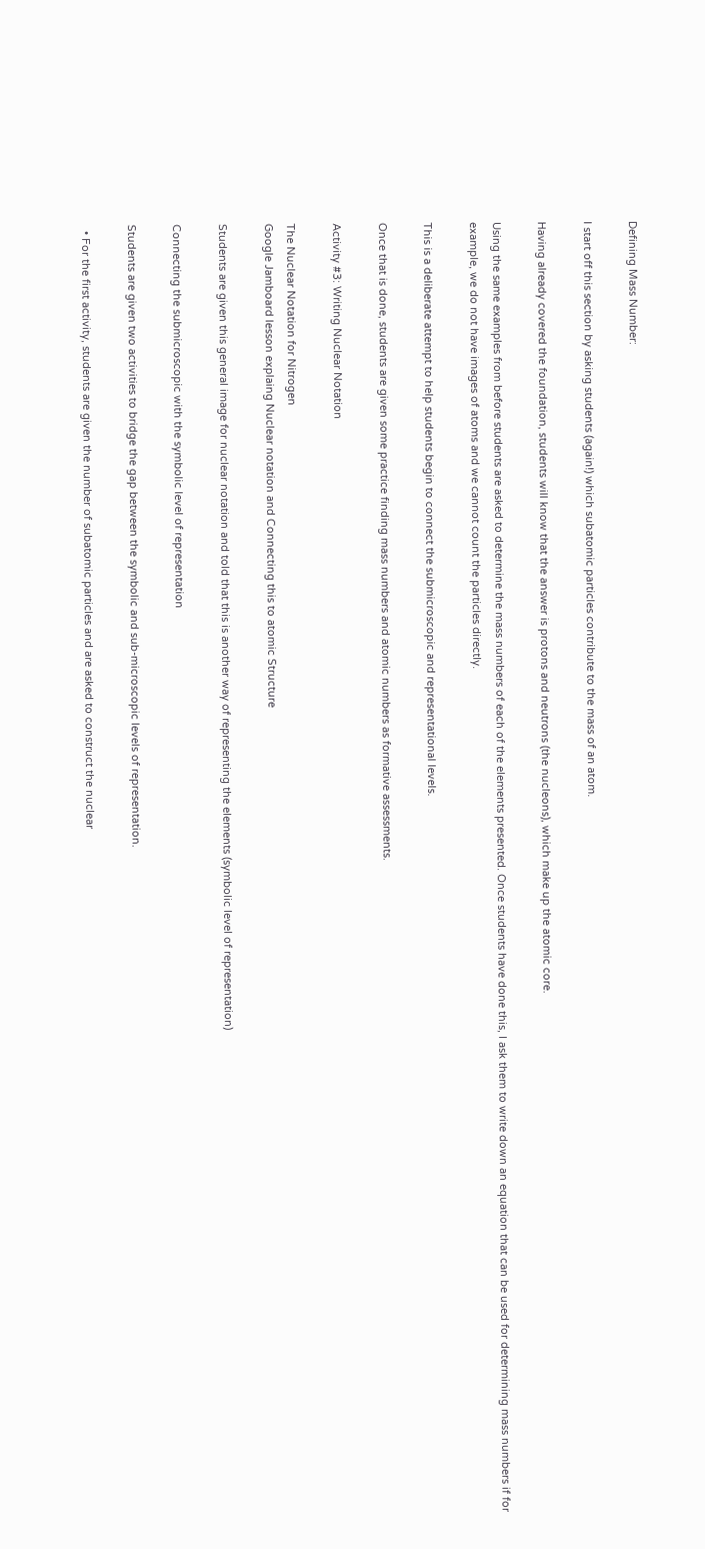Defining Mass Number:

I start off this section by asking students (again!) which subatomic particles contribute to the mass of an atom.

Having already covered the foundation, students will know that the answer is protons and neutrons (the nucleons), which make up the atomic core.

Using the same examples from before students are asked to determine the mass numbers of each of the elements presented. Once students have done this, I ask them to write down an equation that can be used for determining mass numbers if for example, we do not have images of atoms and we cannot count the particles directly.

This is a deliberate attempt to help students begin to connect the submicroscopic and representational levels.

Once that is done, students are given some practice finding mass numbers and atomic numbers as formative assessments.

Activity #3: Writing Nuclear Notation

The Nuclear Notation for Nitrogen
Google Jamboard lesson explaing Nuclear notation and Connecting this to atomic Structure

Students are given this general image for nuclear notation and told that this is another way of representing the elements (symbolic level of representation)

Connecting the submicroscopic with the symbolic level of representation

Students are given two activities to bridge the gap between the symbolic and sub-microscopic levels of representation.

  • For the first activity, students are given the number of subatomic particles and are asked to construct the nuclear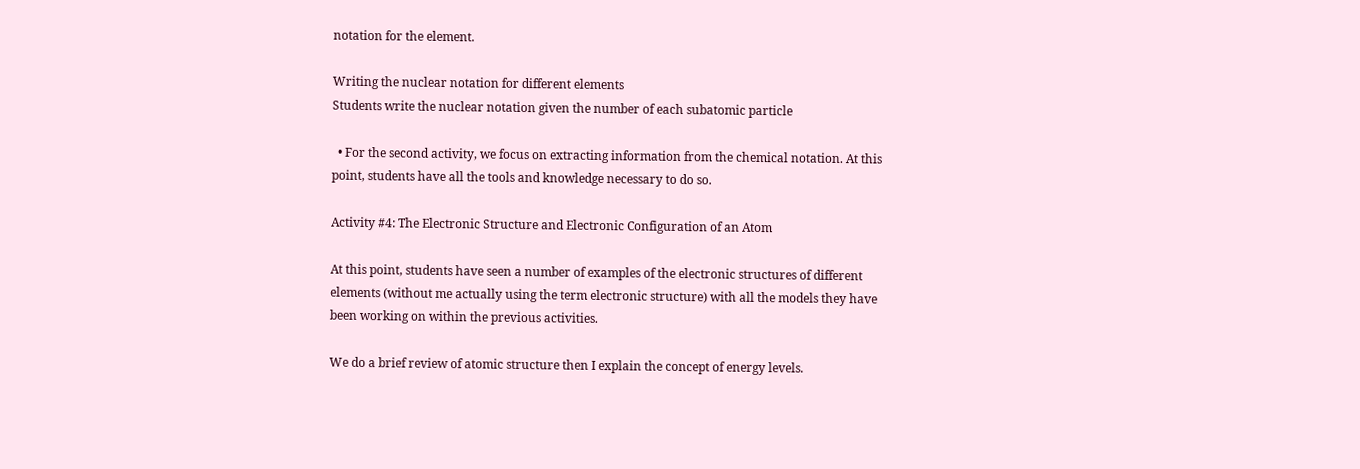notation for the element.

Writing the nuclear notation for different elements
Students write the nuclear notation given the number of each subatomic particle

  • For the second activity, we focus on extracting information from the chemical notation. At this point, students have all the tools and knowledge necessary to do so.

Activity #4: The Electronic Structure and Electronic Configuration of an Atom

At this point, students have seen a number of examples of the electronic structures of different elements (without me actually using the term electronic structure) with all the models they have been working on within the previous activities.

We do a brief review of atomic structure then I explain the concept of energy levels.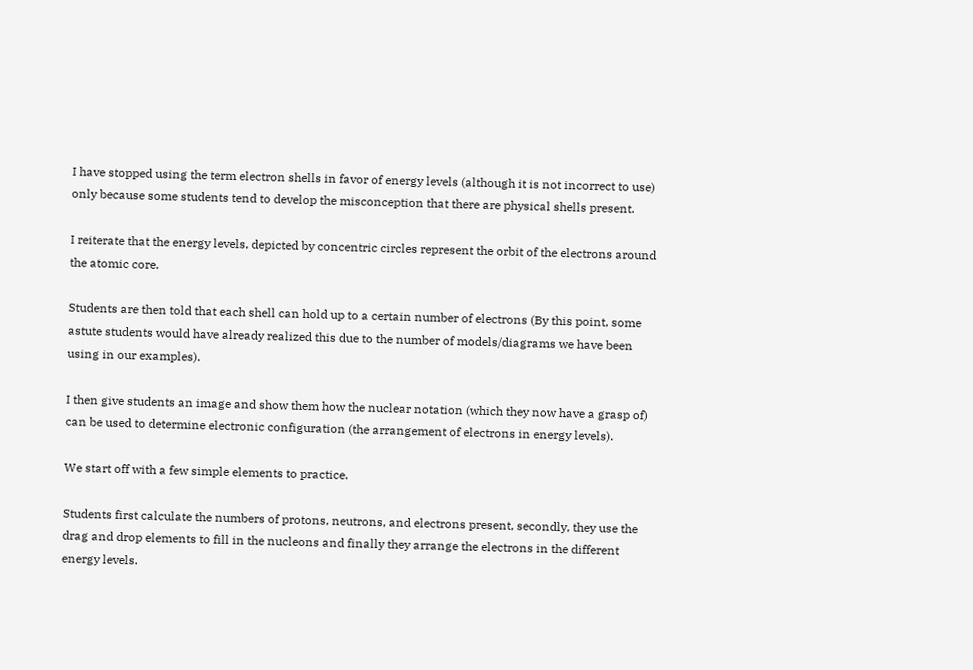I have stopped using the term electron shells in favor of energy levels (although it is not incorrect to use) only because some students tend to develop the misconception that there are physical shells present.

I reiterate that the energy levels, depicted by concentric circles represent the orbit of the electrons around the atomic core.

Students are then told that each shell can hold up to a certain number of electrons (By this point, some astute students would have already realized this due to the number of models/diagrams we have been using in our examples).

I then give students an image and show them how the nuclear notation (which they now have a grasp of) can be used to determine electronic configuration (the arrangement of electrons in energy levels).

We start off with a few simple elements to practice.

Students first calculate the numbers of protons, neutrons, and electrons present, secondly, they use the drag and drop elements to fill in the nucleons and finally they arrange the electrons in the different energy levels.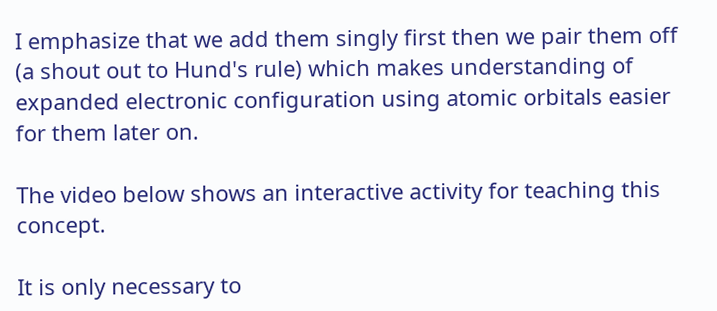I emphasize that we add them singly first then we pair them off (a shout out to Hund's rule) which makes understanding of expanded electronic configuration using atomic orbitals easier for them later on.

The video below shows an interactive activity for teaching this concept.

It is only necessary to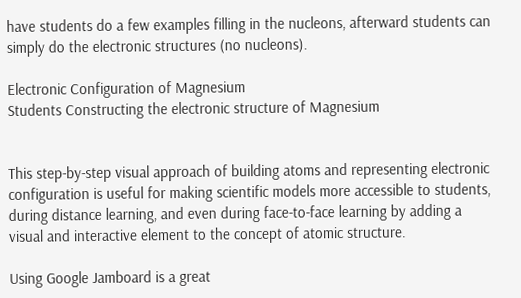have students do a few examples filling in the nucleons, afterward students can simply do the electronic structures (no nucleons).

Electronic Configuration of Magnesium
Students Constructing the electronic structure of Magnesium


This step-by-step visual approach of building atoms and representing electronic configuration is useful for making scientific models more accessible to students, during distance learning, and even during face-to-face learning by adding a visual and interactive element to the concept of atomic structure.

Using Google Jamboard is a great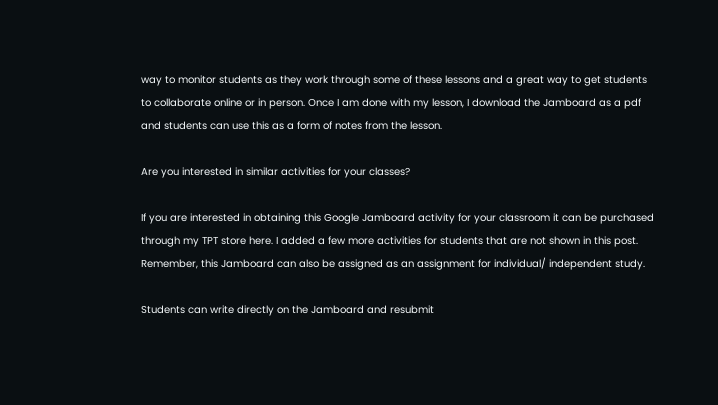way to monitor students as they work through some of these lessons and a great way to get students to collaborate online or in person. Once I am done with my lesson, I download the Jamboard as a pdf and students can use this as a form of notes from the lesson.

Are you interested in similar activities for your classes?

If you are interested in obtaining this Google Jamboard activity for your classroom it can be purchased through my TPT store here. I added a few more activities for students that are not shown in this post. Remember, this Jamboard can also be assigned as an assignment for individual/ independent study.

Students can write directly on the Jamboard and resubmit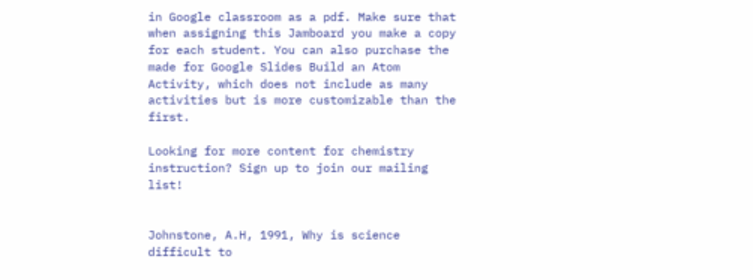in Google classroom as a pdf. Make sure that when assigning this Jamboard you make a copy for each student. You can also purchase the made for Google Slides Build an Atom Activity, which does not include as many activities but is more customizable than the first.

Looking for more content for chemistry instruction? Sign up to join our mailing list!


Johnstone, A.H, 1991, Why is science difficult to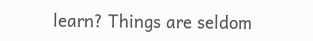learn? Things are seldom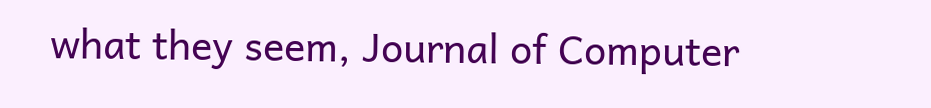what they seem, Journal of Computer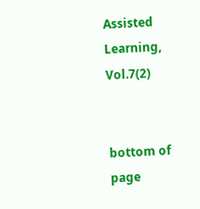Assisted Learning, Vol.7(2)


bottom of page